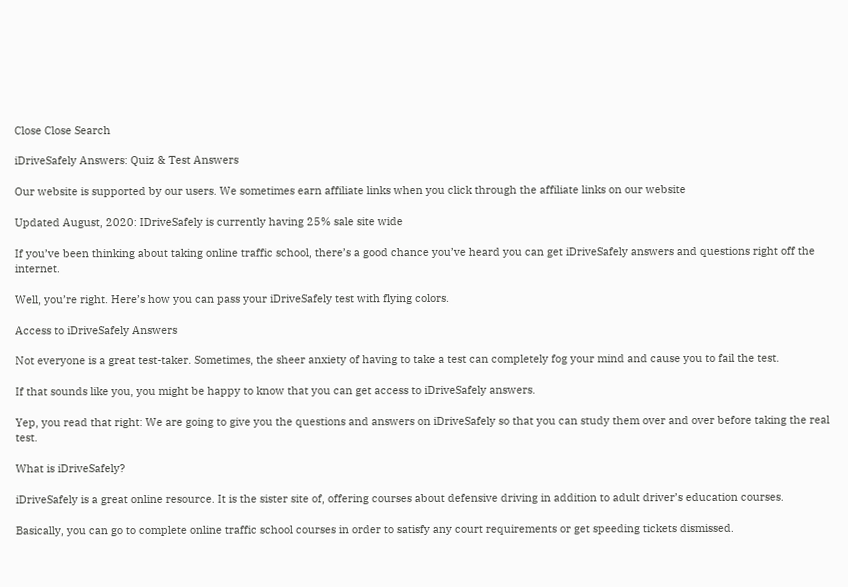Close Close Search

iDriveSafely Answers: Quiz & Test Answers

Our website is supported by our users. We sometimes earn affiliate links when you click through the affiliate links on our website

Updated August, 2020: IDriveSafely is currently having 25% sale site wide

If you’ve been thinking about taking online traffic school, there’s a good chance you’ve heard you can get iDriveSafely answers and questions right off the internet.

Well, you’re right. Here’s how you can pass your iDriveSafely test with flying colors.

Access to iDriveSafely Answers

Not everyone is a great test-taker. Sometimes, the sheer anxiety of having to take a test can completely fog your mind and cause you to fail the test.

If that sounds like you, you might be happy to know that you can get access to iDriveSafely answers.

Yep, you read that right: We are going to give you the questions and answers on iDriveSafely so that you can study them over and over before taking the real test.

What is iDriveSafely?

iDriveSafely is a great online resource. It is the sister site of, offering courses about defensive driving in addition to adult driver’s education courses.

Basically, you can go to complete online traffic school courses in order to satisfy any court requirements or get speeding tickets dismissed.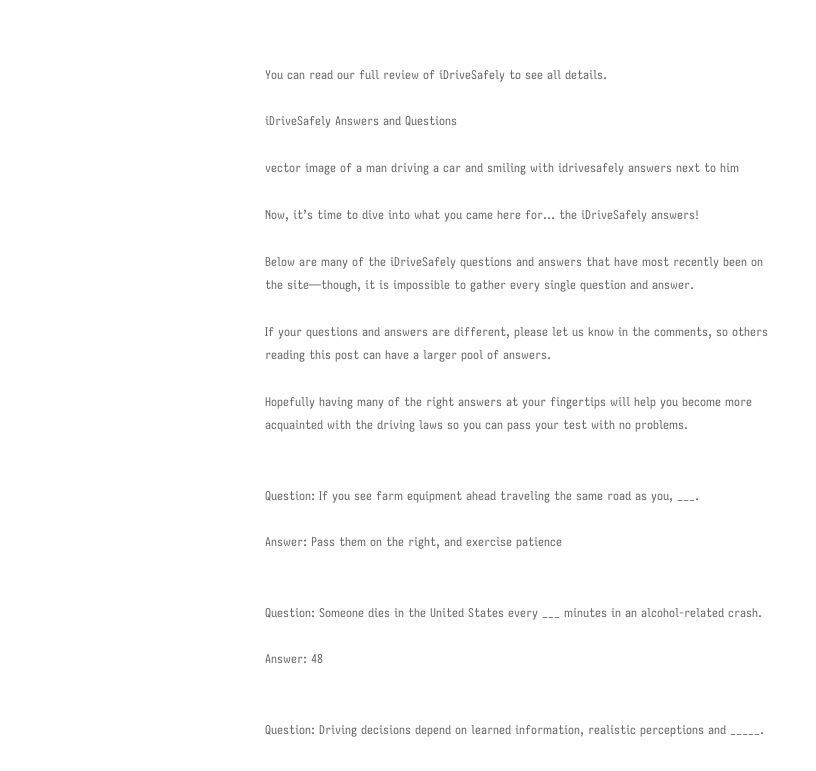You can read our full review of iDriveSafely to see all details.

iDriveSafely Answers and Questions

vector image of a man driving a car and smiling with idrivesafely answers next to him

Now, it’s time to dive into what you came here for… the iDriveSafely answers!

Below are many of the iDriveSafely questions and answers that have most recently been on the site—though, it is impossible to gather every single question and answer.

If your questions and answers are different, please let us know in the comments, so others reading this post can have a larger pool of answers.

Hopefully having many of the right answers at your fingertips will help you become more acquainted with the driving laws so you can pass your test with no problems.


Question: If you see farm equipment ahead traveling the same road as you, ___.

Answer: Pass them on the right, and exercise patience


Question: Someone dies in the United States every ___ minutes in an alcohol-related crash.

Answer: 48


Question: Driving decisions depend on learned information, realistic perceptions and _____.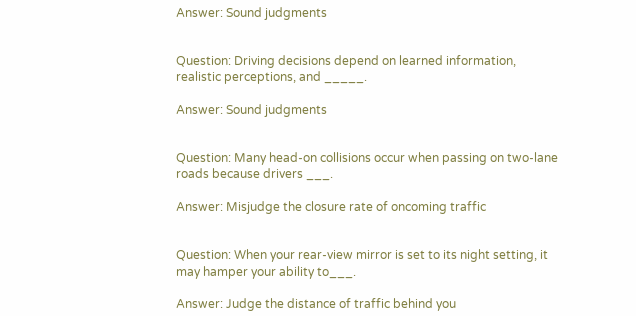Answer: Sound judgments


Question: Driving decisions depend on learned information, realistic perceptions, and _____.

Answer: Sound judgments


Question: Many head-on collisions occur when passing on two-lane roads because drivers ___.

Answer: Misjudge the closure rate of oncoming traffic


Question: When your rear-view mirror is set to its night setting, it may hamper your ability to___.

Answer: Judge the distance of traffic behind you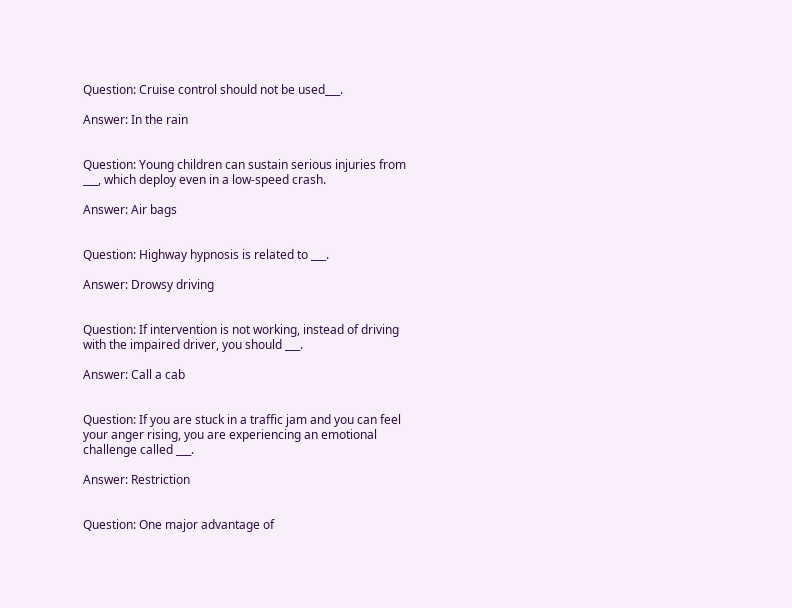Question: Cruise control should not be used___.

Answer: In the rain


Question: Young children can sustain serious injuries from ___, which deploy even in a low-speed crash.

Answer: Air bags


Question: Highway hypnosis is related to ___.

Answer: Drowsy driving


Question: If intervention is not working, instead of driving with the impaired driver, you should ___.

Answer: Call a cab


Question: If you are stuck in a traffic jam and you can feel your anger rising, you are experiencing an emotional challenge called ___.

Answer: Restriction


Question: One major advantage of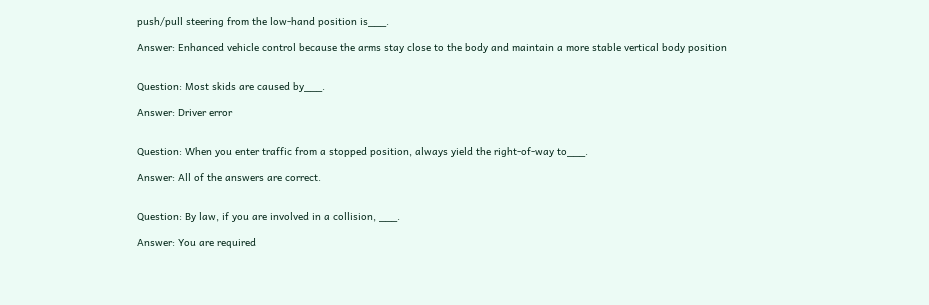push/pull steering from the low-hand position is___.

Answer: Enhanced vehicle control because the arms stay close to the body and maintain a more stable vertical body position


Question: Most skids are caused by___.

Answer: Driver error


Question: When you enter traffic from a stopped position, always yield the right-of-way to___.

Answer: All of the answers are correct.


Question: By law, if you are involved in a collision, ___.

Answer: You are required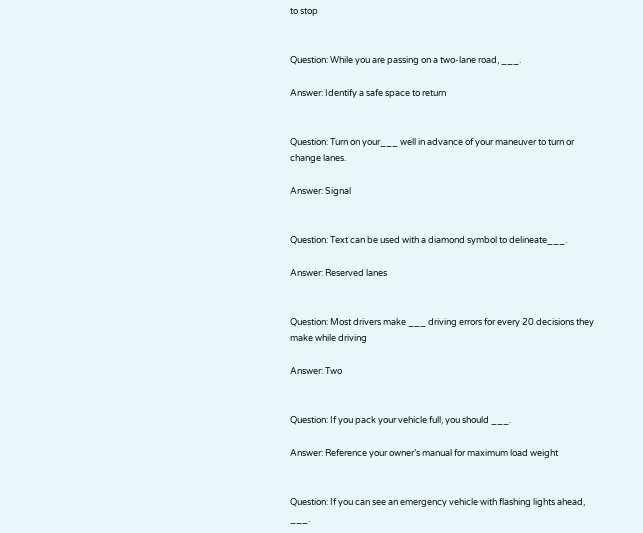to stop


Question: While you are passing on a two-lane road, ___.

Answer: Identify a safe space to return


Question: Turn on your___ well in advance of your maneuver to turn or change lanes.

Answer: Signal


Question: Text can be used with a diamond symbol to delineate___.

Answer: Reserved lanes


Question: Most drivers make ___ driving errors for every 20 decisions they make while driving

Answer: Two


Question: If you pack your vehicle full, you should ___.

Answer: Reference your owner’s manual for maximum load weight


Question: If you can see an emergency vehicle with flashing lights ahead, ___.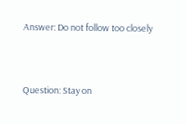Answer: Do not follow too closely


Question: Stay on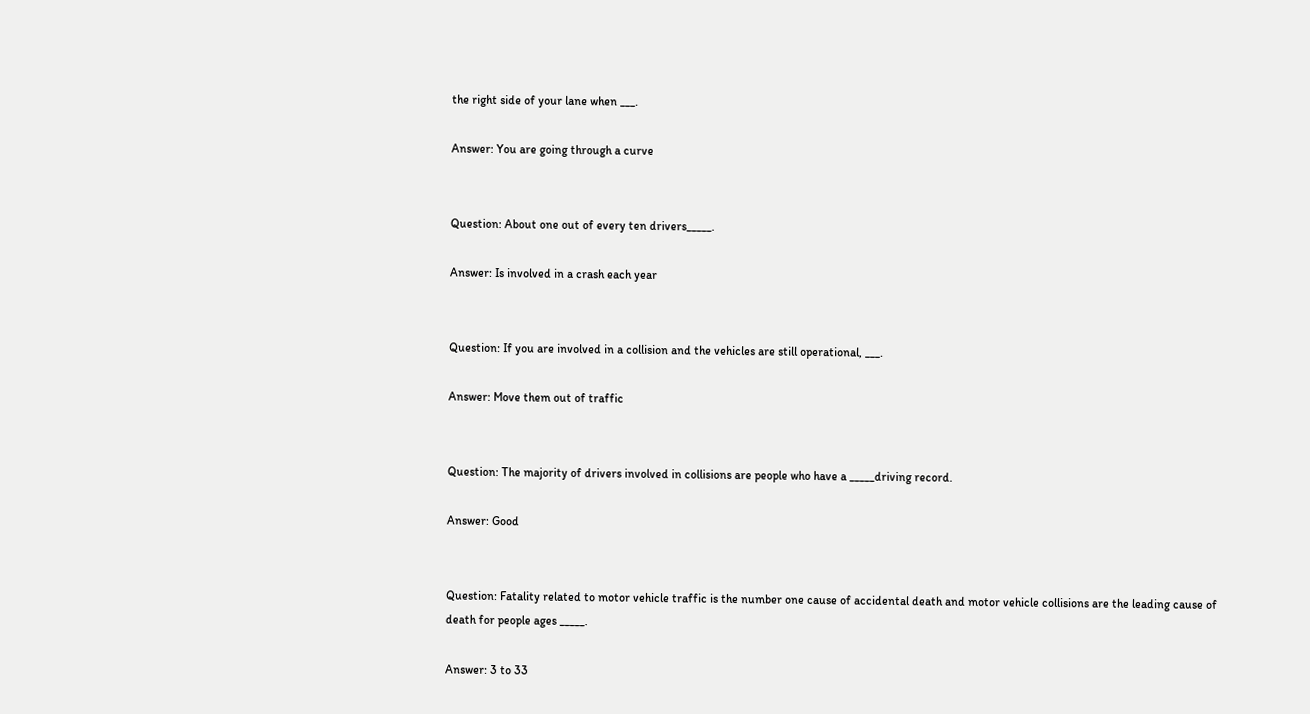the right side of your lane when ___.

Answer: You are going through a curve


Question: About one out of every ten drivers_____.

Answer: Is involved in a crash each year


Question: If you are involved in a collision and the vehicles are still operational, ___.

Answer: Move them out of traffic


Question: The majority of drivers involved in collisions are people who have a _____driving record.

Answer: Good


Question: Fatality related to motor vehicle traffic is the number one cause of accidental death and motor vehicle collisions are the leading cause of death for people ages _____.

Answer: 3 to 33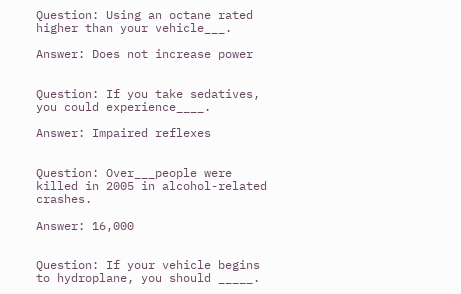Question: Using an octane rated higher than your vehicle___.

Answer: Does not increase power


Question: If you take sedatives, you could experience____.

Answer: Impaired reflexes


Question: Over___people were killed in 2005 in alcohol-related crashes.

Answer: 16,000


Question: If your vehicle begins to hydroplane, you should _____.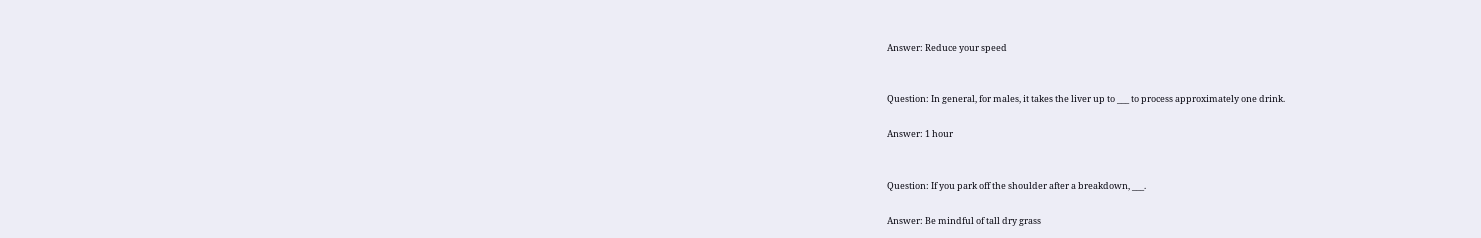Answer: Reduce your speed


Question: In general, for males, it takes the liver up to ___ to process approximately one drink.

Answer: 1 hour


Question: If you park off the shoulder after a breakdown, ___.

Answer: Be mindful of tall dry grass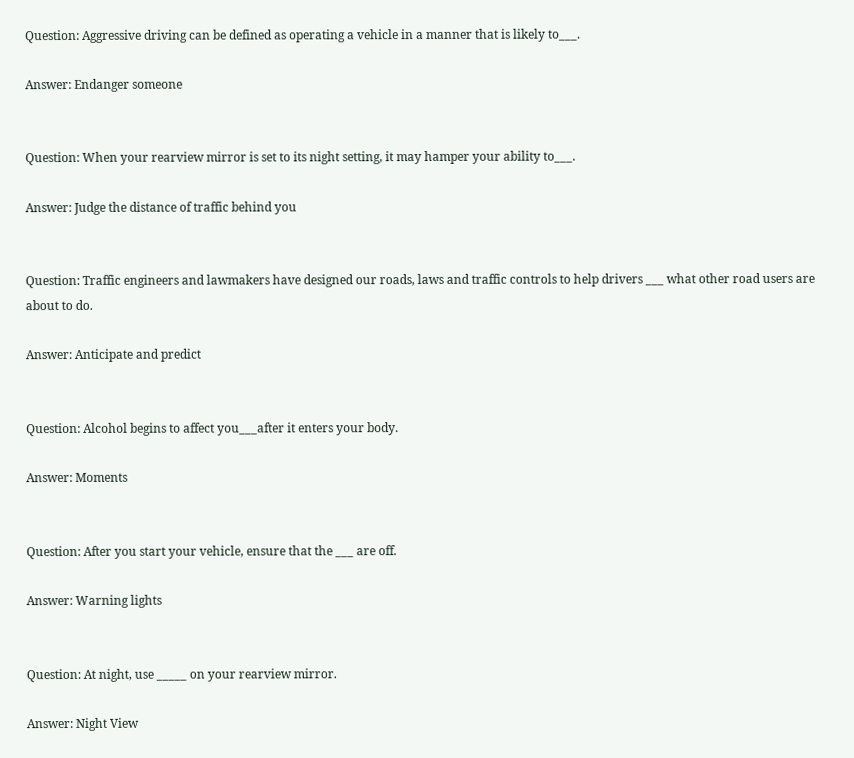Question: Aggressive driving can be defined as operating a vehicle in a manner that is likely to___.

Answer: Endanger someone


Question: When your rearview mirror is set to its night setting, it may hamper your ability to___.

Answer: Judge the distance of traffic behind you


Question: Traffic engineers and lawmakers have designed our roads, laws and traffic controls to help drivers ___ what other road users are about to do.

Answer: Anticipate and predict


Question: Alcohol begins to affect you___after it enters your body.

Answer: Moments


Question: After you start your vehicle, ensure that the ___ are off.

Answer: Warning lights


Question: At night, use _____ on your rearview mirror.

Answer: Night View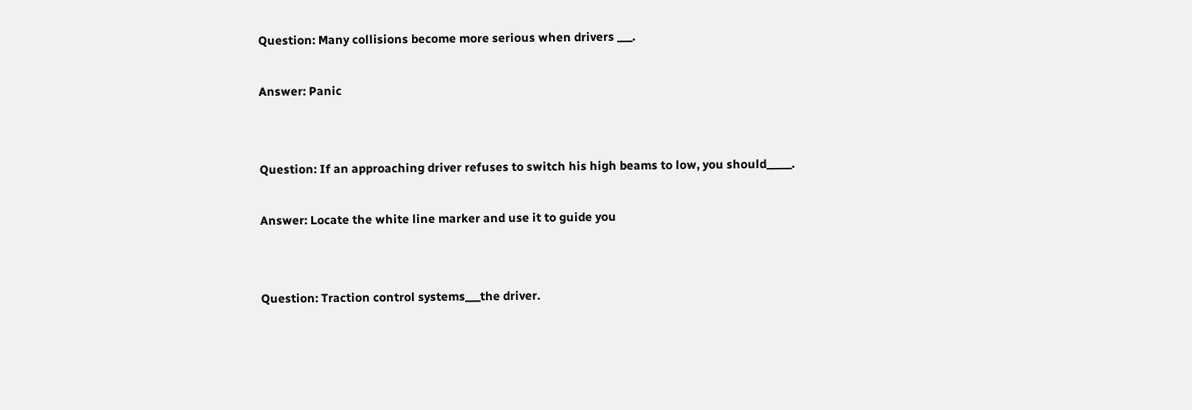Question: Many collisions become more serious when drivers ___.

Answer: Panic


Question: If an approaching driver refuses to switch his high beams to low, you should_____.

Answer: Locate the white line marker and use it to guide you


Question: Traction control systems___the driver.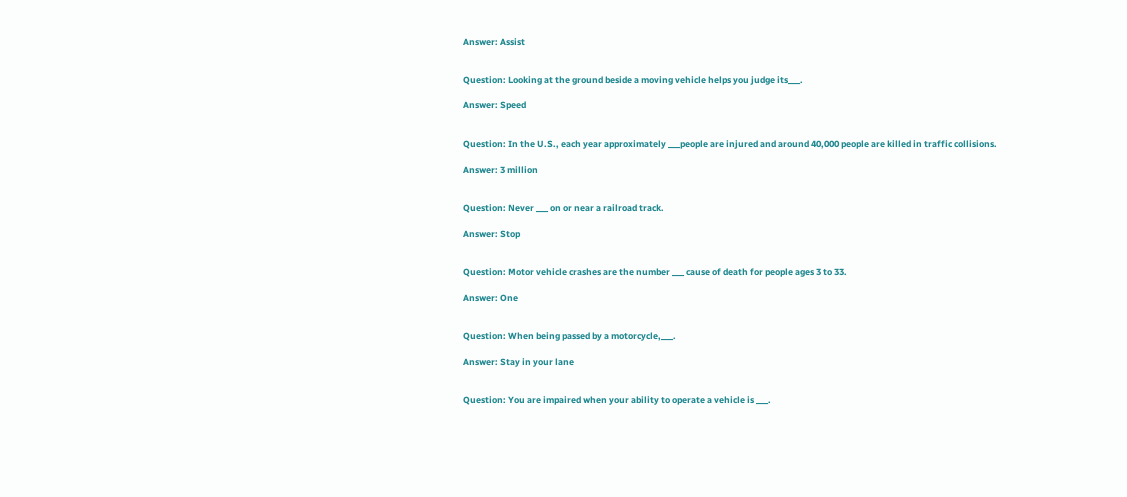Answer: Assist


Question: Looking at the ground beside a moving vehicle helps you judge its___.

Answer: Speed


Question: In the U.S., each year approximately ___people are injured and around 40,000 people are killed in traffic collisions.

Answer: 3 million


Question: Never ___ on or near a railroad track.

Answer: Stop


Question: Motor vehicle crashes are the number ___ cause of death for people ages 3 to 33.

Answer: One


Question: When being passed by a motorcycle,___.

Answer: Stay in your lane


Question: You are impaired when your ability to operate a vehicle is ___.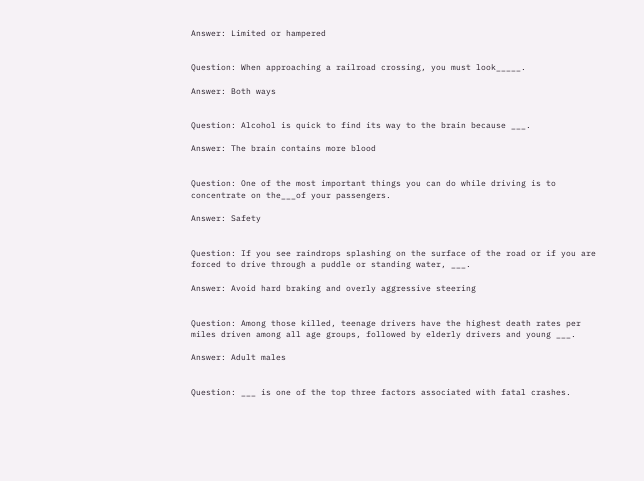Answer: Limited or hampered


Question: When approaching a railroad crossing, you must look_____.

Answer: Both ways


Question: Alcohol is quick to find its way to the brain because ___.

Answer: The brain contains more blood


Question: One of the most important things you can do while driving is to concentrate on the___of your passengers.

Answer: Safety


Question: If you see raindrops splashing on the surface of the road or if you are forced to drive through a puddle or standing water, ___.

Answer: Avoid hard braking and overly aggressive steering


Question: Among those killed, teenage drivers have the highest death rates per miles driven among all age groups, followed by elderly drivers and young ___.

Answer: Adult males


Question: ___ is one of the top three factors associated with fatal crashes.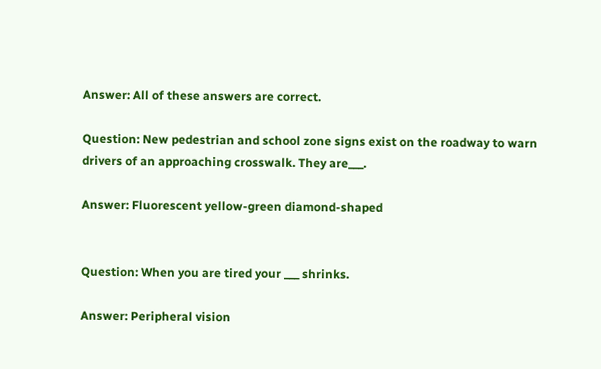Answer: All of these answers are correct.

Question: New pedestrian and school zone signs exist on the roadway to warn drivers of an approaching crosswalk. They are___.

Answer: Fluorescent yellow-green diamond-shaped


Question: When you are tired your ___ shrinks.

Answer: Peripheral vision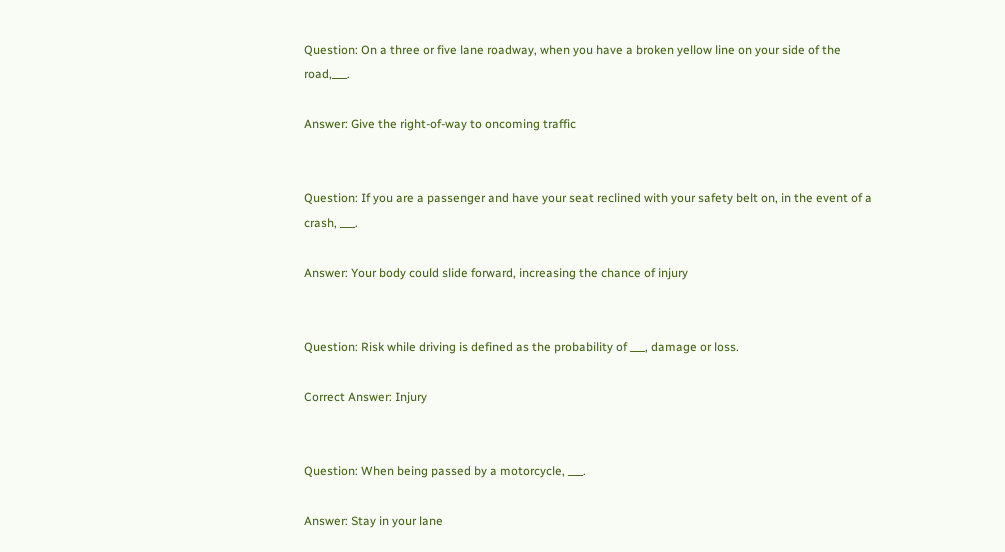Question: On a three or five lane roadway, when you have a broken yellow line on your side of the road,___.

Answer: Give the right-of-way to oncoming traffic


Question: If you are a passenger and have your seat reclined with your safety belt on, in the event of a crash, ___.

Answer: Your body could slide forward, increasing the chance of injury


Question: Risk while driving is defined as the probability of ___, damage or loss.

Correct Answer: Injury


Question: When being passed by a motorcycle, ___.

Answer: Stay in your lane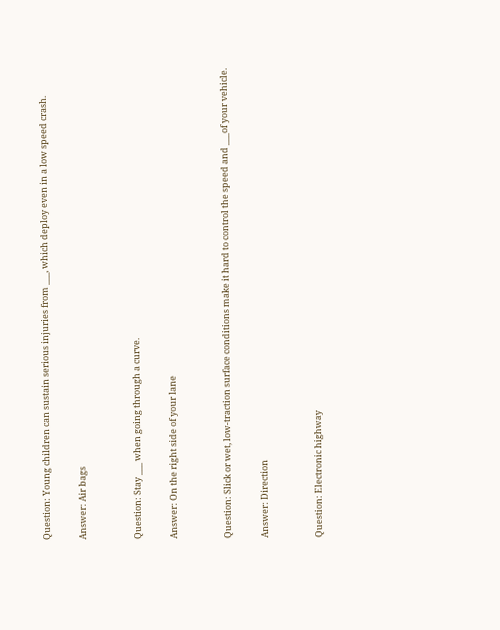Question: Young children can sustain serious injuries from ___, which deploy even in a low speed crash.

Answer: Air bags


Question: Stay ___ when going through a curve.

Answer: On the right side of your lane


Question: Slick or wet, low-traction surface conditions make it hard to control the speed and ___of your vehicle.

Answer: Direction


Question: Electronic highway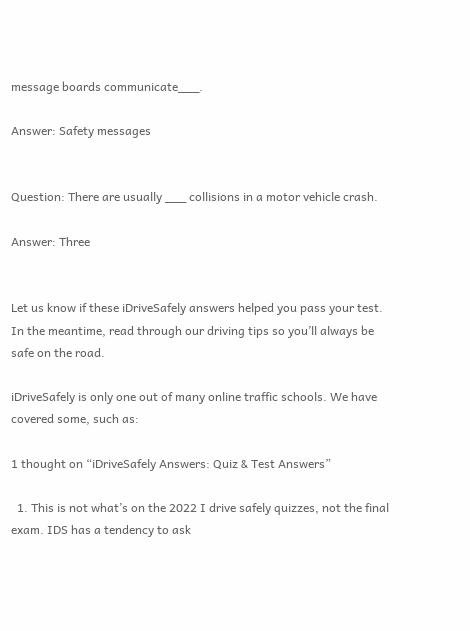message boards communicate___.

Answer: Safety messages


Question: There are usually ___ collisions in a motor vehicle crash.

Answer: Three


Let us know if these iDriveSafely answers helped you pass your test. In the meantime, read through our driving tips so you’ll always be safe on the road.

iDriveSafely is only one out of many online traffic schools. We have covered some, such as:

1 thought on “iDriveSafely Answers: Quiz & Test Answers”

  1. This is not what’s on the 2022 I drive safely quizzes, not the final exam. IDS has a tendency to ask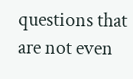questions that are not even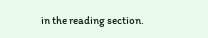in the reading section.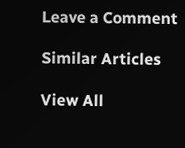Leave a Comment

Similar Articles

View All